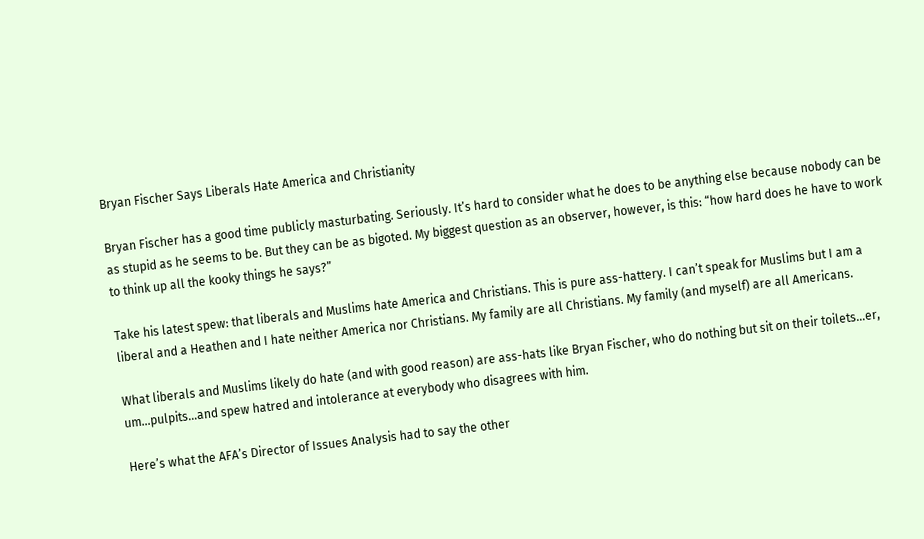Bryan Fischer Says Liberals Hate America and Christianity

Bryan Fischer has a good time publicly masturbating. Seriously. It’s hard to consider what he does to be anything else because nobody can be as stupid as he seems to be. But they can be as bigoted. My biggest question as an observer, however, is this: “how hard does he have to work to think up all the kooky things he says?”

Take his latest spew: that liberals and Muslims hate America and Christians. This is pure ass-hattery. I can’t speak for Muslims but I am a liberal and a Heathen and I hate neither America nor Christians. My family are all Christians. My family (and myself) are all Americans.

What liberals and Muslims likely do hate (and with good reason) are ass-hats like Bryan Fischer, who do nothing but sit on their toilets…er, um…pulpits…and spew hatred and intolerance at everybody who disagrees with him.

Here’s what the AFA’s Director of Issues Analysis had to say the other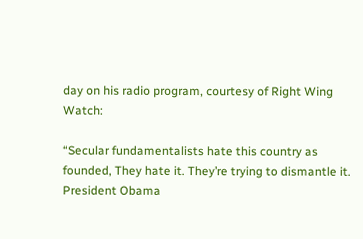day on his radio program, courtesy of Right Wing Watch:

“Secular fundamentalists hate this country as founded, They hate it. They’re trying to dismantle it.  President Obama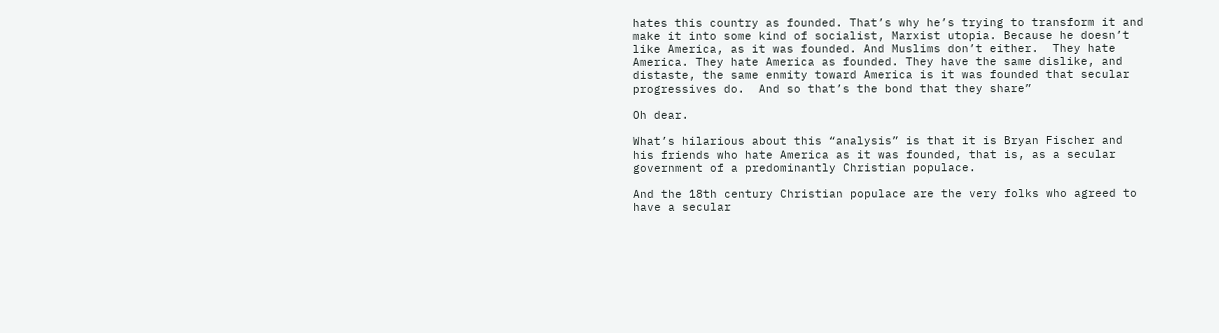hates this country as founded. That’s why he’s trying to transform it and make it into some kind of socialist, Marxist utopia. Because he doesn’t like America, as it was founded. And Muslims don’t either.  They hate America. They hate America as founded. They have the same dislike, and distaste, the same enmity toward America is it was founded that secular progressives do.  And so that’s the bond that they share”

Oh dear.

What’s hilarious about this “analysis” is that it is Bryan Fischer and his friends who hate America as it was founded, that is, as a secular government of a predominantly Christian populace.

And the 18th century Christian populace are the very folks who agreed to have a secular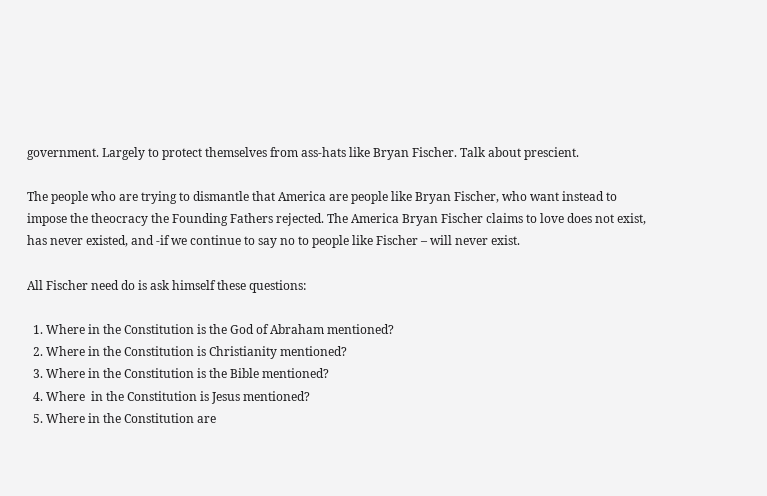government. Largely to protect themselves from ass-hats like Bryan Fischer. Talk about prescient.

The people who are trying to dismantle that America are people like Bryan Fischer, who want instead to impose the theocracy the Founding Fathers rejected. The America Bryan Fischer claims to love does not exist, has never existed, and -if we continue to say no to people like Fischer – will never exist.

All Fischer need do is ask himself these questions:

  1. Where in the Constitution is the God of Abraham mentioned?
  2. Where in the Constitution is Christianity mentioned?
  3. Where in the Constitution is the Bible mentioned?
  4. Where  in the Constitution is Jesus mentioned?
  5. Where in the Constitution are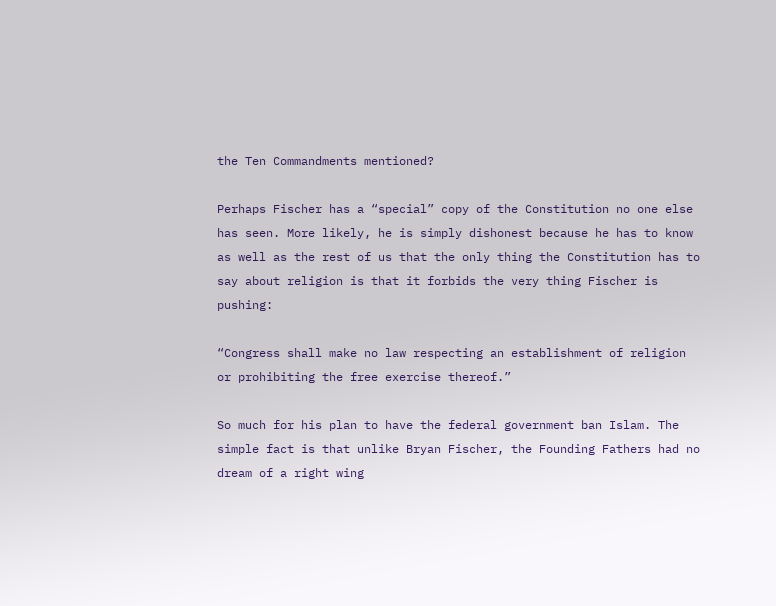the Ten Commandments mentioned?

Perhaps Fischer has a “special” copy of the Constitution no one else has seen. More likely, he is simply dishonest because he has to know as well as the rest of us that the only thing the Constitution has to say about religion is that it forbids the very thing Fischer is pushing:

“Congress shall make no law respecting an establishment of religion or prohibiting the free exercise thereof.”

So much for his plan to have the federal government ban Islam. The simple fact is that unlike Bryan Fischer, the Founding Fathers had no dream of a right wing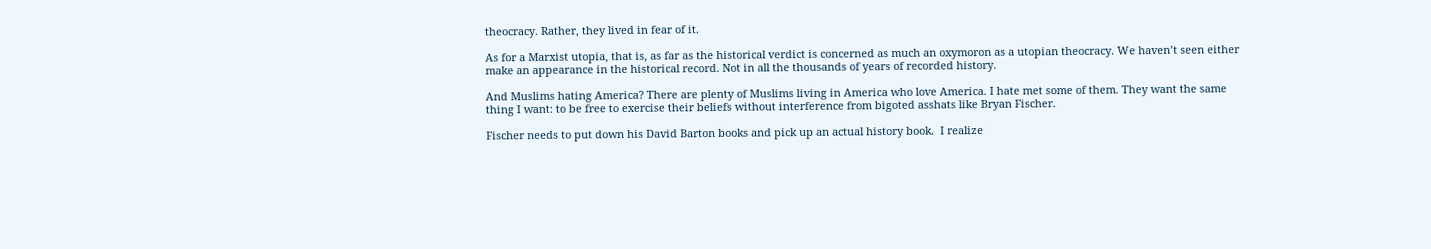theocracy. Rather, they lived in fear of it.

As for a Marxist utopia, that is, as far as the historical verdict is concerned as much an oxymoron as a utopian theocracy. We haven’t seen either make an appearance in the historical record. Not in all the thousands of years of recorded history.

And Muslims hating America? There are plenty of Muslims living in America who love America. I hate met some of them. They want the same thing I want: to be free to exercise their beliefs without interference from bigoted asshats like Bryan Fischer.

Fischer needs to put down his David Barton books and pick up an actual history book.  I realize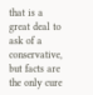that is a great deal to ask of a conservative, but facts are the only cure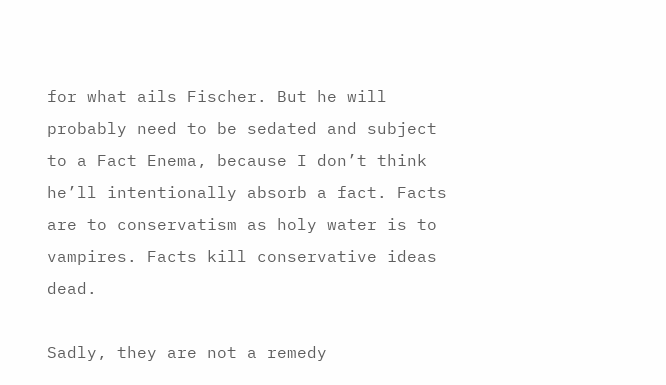for what ails Fischer. But he will probably need to be sedated and subject to a Fact Enema, because I don’t think he’ll intentionally absorb a fact. Facts are to conservatism as holy water is to vampires. Facts kill conservative ideas dead.

Sadly, they are not a remedy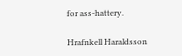for ass-hattery.

Hrafnkell Haraldsson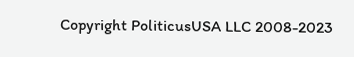Copyright PoliticusUSA LLC 2008-2023